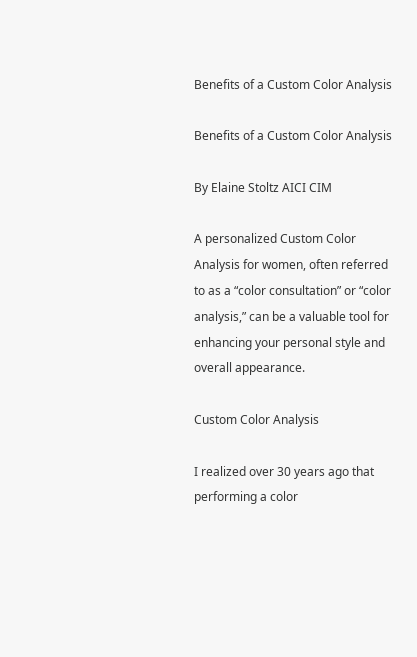Benefits of a Custom Color Analysis

Benefits of a Custom Color Analysis

By Elaine Stoltz AICI CIM

A personalized Custom Color Analysis for women, often referred to as a “color consultation” or “color analysis,” can be a valuable tool for enhancing your personal style and overall appearance.

Custom Color Analysis

I realized over 30 years ago that performing a color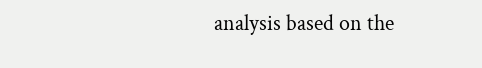analysis based on the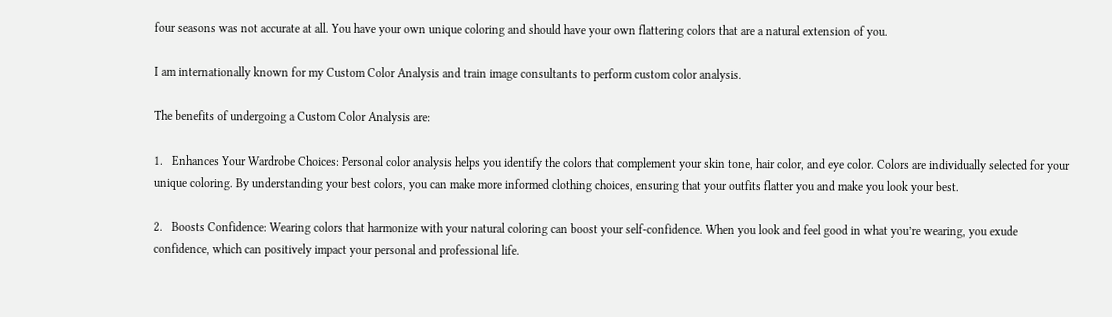four seasons was not accurate at all. You have your own unique coloring and should have your own flattering colors that are a natural extension of you.

I am internationally known for my Custom Color Analysis and train image consultants to perform custom color analysis.

The benefits of undergoing a Custom Color Analysis are:

1.   Enhances Your Wardrobe Choices: Personal color analysis helps you identify the colors that complement your skin tone, hair color, and eye color. Colors are individually selected for your unique coloring. By understanding your best colors, you can make more informed clothing choices, ensuring that your outfits flatter you and make you look your best.

2.   Boosts Confidence: Wearing colors that harmonize with your natural coloring can boost your self-confidence. When you look and feel good in what you’re wearing, you exude confidence, which can positively impact your personal and professional life.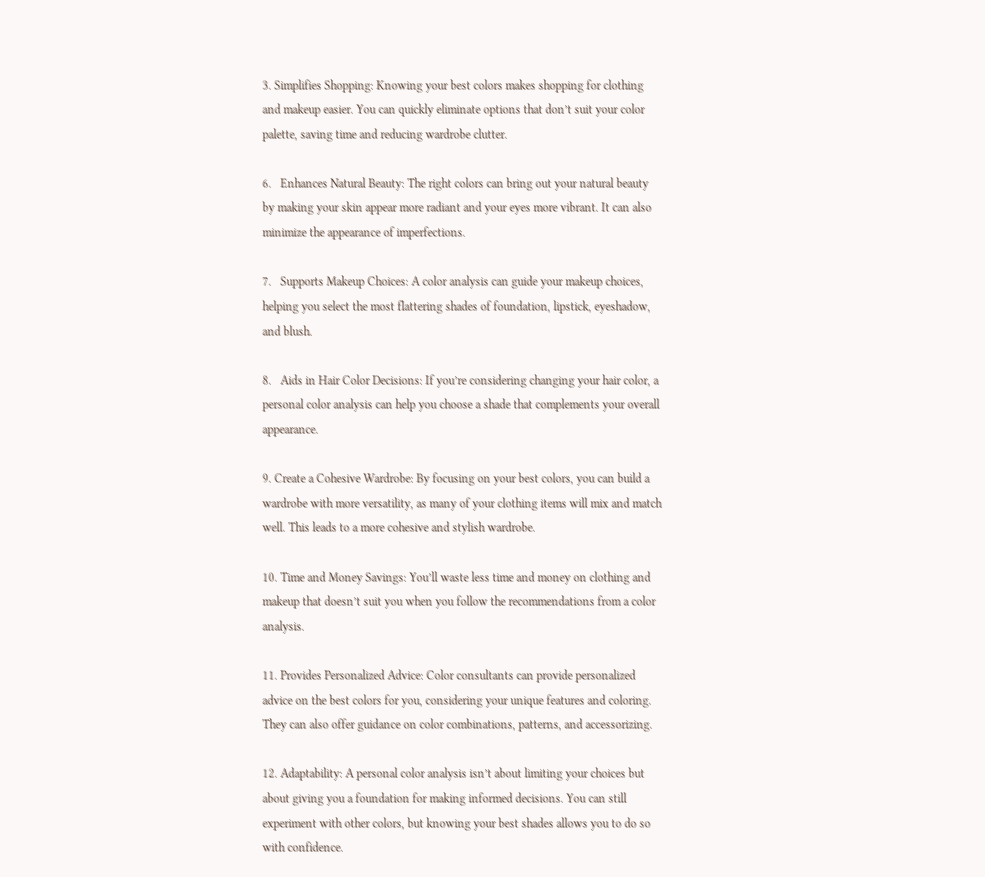3. Simplifies Shopping: Knowing your best colors makes shopping for clothing and makeup easier. You can quickly eliminate options that don’t suit your color palette, saving time and reducing wardrobe clutter.

6.   Enhances Natural Beauty: The right colors can bring out your natural beauty by making your skin appear more radiant and your eyes more vibrant. It can also minimize the appearance of imperfections.

7.   Supports Makeup Choices: A color analysis can guide your makeup choices, helping you select the most flattering shades of foundation, lipstick, eyeshadow, and blush.

8.   Aids in Hair Color Decisions: If you’re considering changing your hair color, a personal color analysis can help you choose a shade that complements your overall appearance.

9. Create a Cohesive Wardrobe: By focusing on your best colors, you can build a wardrobe with more versatility, as many of your clothing items will mix and match well. This leads to a more cohesive and stylish wardrobe.

10. Time and Money Savings: You’ll waste less time and money on clothing and makeup that doesn’t suit you when you follow the recommendations from a color analysis.

11. Provides Personalized Advice: Color consultants can provide personalized advice on the best colors for you, considering your unique features and coloring. They can also offer guidance on color combinations, patterns, and accessorizing.

12. Adaptability: A personal color analysis isn’t about limiting your choices but about giving you a foundation for making informed decisions. You can still experiment with other colors, but knowing your best shades allows you to do so with confidence.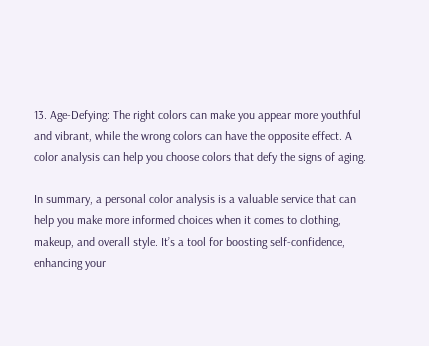13. Age-Defying: The right colors can make you appear more youthful and vibrant, while the wrong colors can have the opposite effect. A color analysis can help you choose colors that defy the signs of aging.

In summary, a personal color analysis is a valuable service that can help you make more informed choices when it comes to clothing, makeup, and overall style. It’s a tool for boosting self-confidence, enhancing your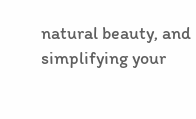natural beauty, and simplifying your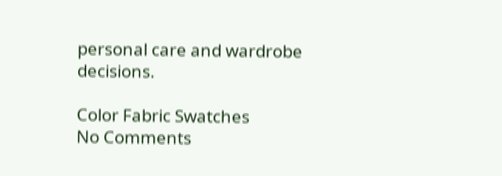personal care and wardrobe decisions.

Color Fabric Swatches
No Comments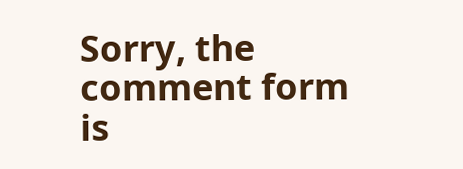Sorry, the comment form is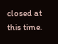closed at this time.